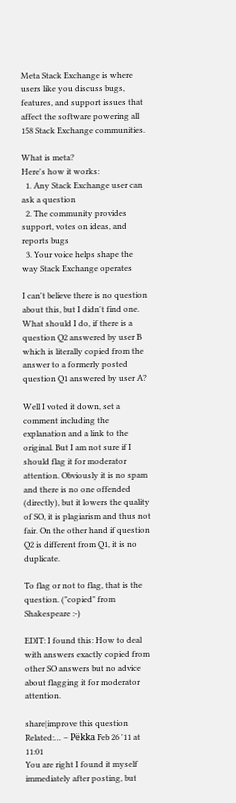Meta Stack Exchange is where users like you discuss bugs, features, and support issues that affect the software powering all 158 Stack Exchange communities.

What is meta?
Here's how it works:
  1. Any Stack Exchange user can ask a question
  2. The community provides support, votes on ideas, and reports bugs
  3. Your voice helps shape the way Stack Exchange operates

I can't believe there is no question about this, but I didn't find one. What should I do, if there is a question Q2 answered by user B which is literally copied from the answer to a formerly posted question Q1 answered by user A?

Well I voted it down, set a comment including the explanation and a link to the original. But I am not sure if I should flag it for moderator attention. Obviously it is no spam and there is no one offended (directly), but it lowers the quality of SO, it is plagiarism and thus not fair. On the other hand if question Q2 is different from Q1, it is no duplicate.

To flag or not to flag, that is the question. ("copied" from Shakespeare :-)

EDIT: I found this: How to deal with answers exactly copied from other SO answers but no advice about flagging it for moderator attention.

share|improve this question
Related:… – Pëkka Feb 26 '11 at 11:01
You are right I found it myself immediately after posting, but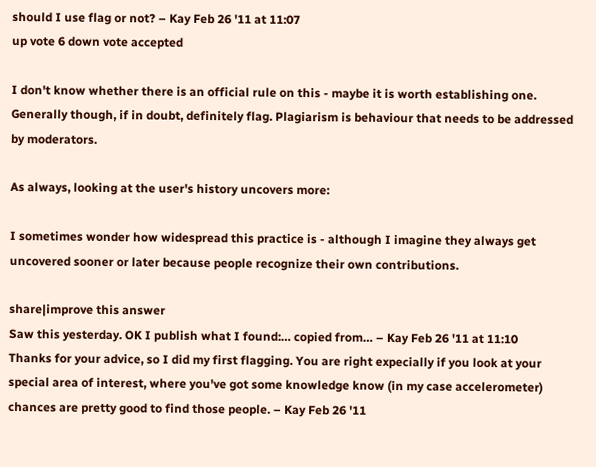should I use flag or not? – Kay Feb 26 '11 at 11:07
up vote 6 down vote accepted

I don't know whether there is an official rule on this - maybe it is worth establishing one. Generally though, if in doubt, definitely flag. Plagiarism is behaviour that needs to be addressed by moderators.

As always, looking at the user's history uncovers more:

I sometimes wonder how widespread this practice is - although I imagine they always get uncovered sooner or later because people recognize their own contributions.

share|improve this answer
Saw this yesterday. OK I publish what I found:… copied from… – Kay Feb 26 '11 at 11:10
Thanks for your advice, so I did my first flagging. You are right expecially if you look at your special area of interest, where you've got some knowledge know (in my case accelerometer) chances are pretty good to find those people. – Kay Feb 26 '11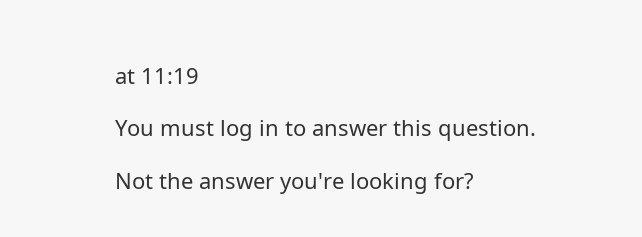at 11:19

You must log in to answer this question.

Not the answer you're looking for?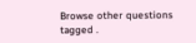Browse other questions tagged .